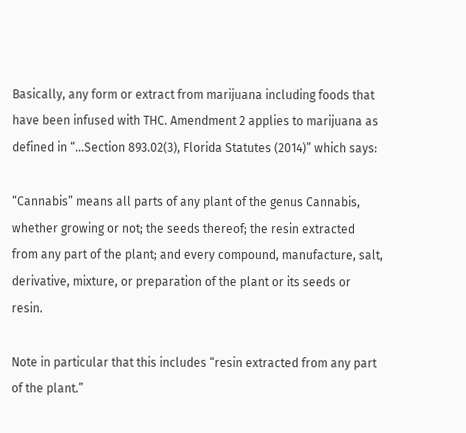Basically, any form or extract from marijuana including foods that have been infused with THC. Amendment 2 applies to marijuana as defined in “…Section 893.02(3), Florida Statutes (2014)” which says:

“Cannabis” means all parts of any plant of the genus Cannabis, whether growing or not; the seeds thereof; the resin extracted from any part of the plant; and every compound, manufacture, salt, derivative, mixture, or preparation of the plant or its seeds or resin.

Note in particular that this includes “resin extracted from any part of the plant.”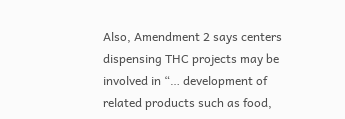Also, Amendment 2 says centers dispensing THC projects may be involved in “… development of related products such as food,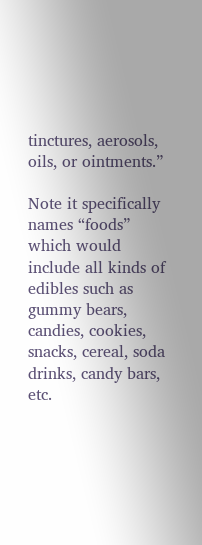tinctures, aerosols, oils, or ointments.”

Note it specifically names “foods” which would include all kinds of edibles such as gummy bears, candies, cookies, snacks, cereal, soda drinks, candy bars, etc.